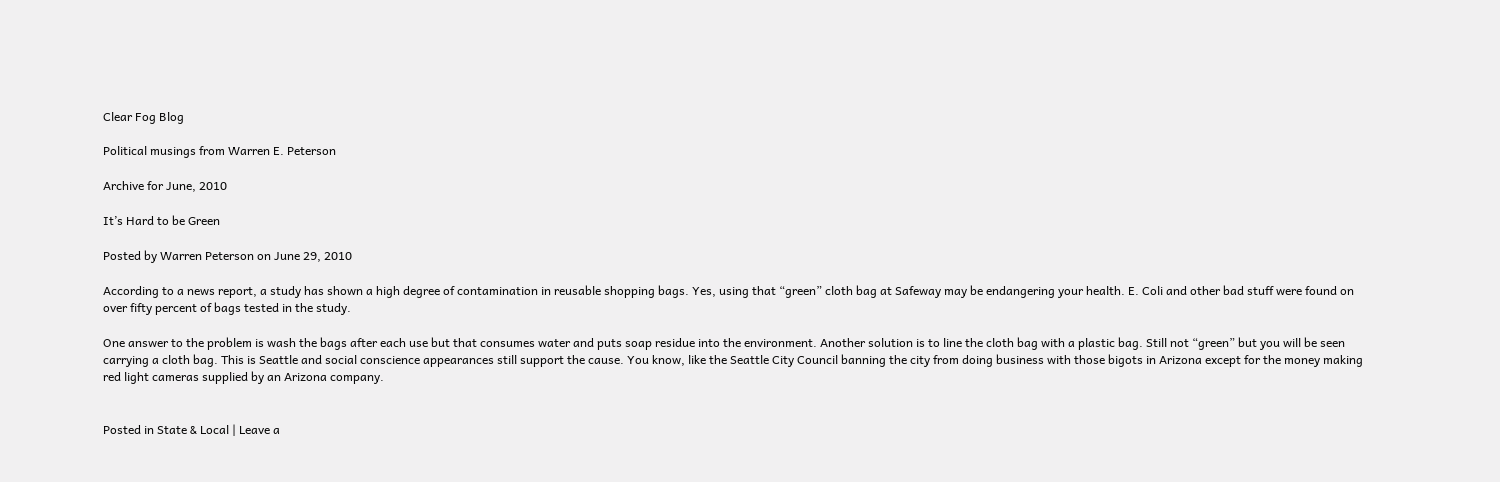Clear Fog Blog

Political musings from Warren E. Peterson

Archive for June, 2010

It’s Hard to be Green

Posted by Warren Peterson on June 29, 2010

According to a news report, a study has shown a high degree of contamination in reusable shopping bags. Yes, using that “green” cloth bag at Safeway may be endangering your health. E. Coli and other bad stuff were found on over fifty percent of bags tested in the study.

One answer to the problem is wash the bags after each use but that consumes water and puts soap residue into the environment. Another solution is to line the cloth bag with a plastic bag. Still not “green” but you will be seen carrying a cloth bag. This is Seattle and social conscience appearances still support the cause. You know, like the Seattle City Council banning the city from doing business with those bigots in Arizona except for the money making red light cameras supplied by an Arizona company.


Posted in State & Local | Leave a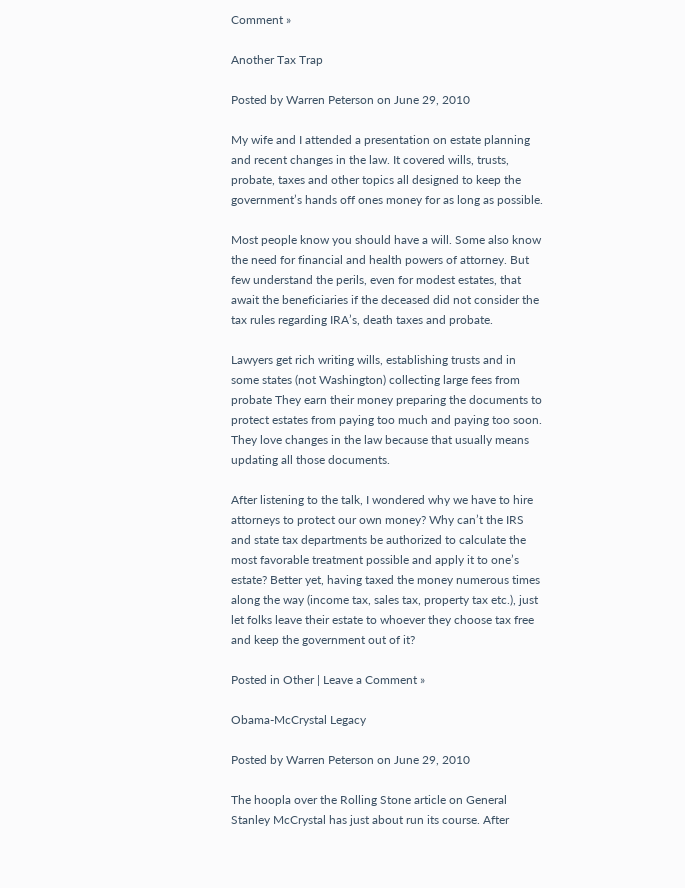Comment »

Another Tax Trap

Posted by Warren Peterson on June 29, 2010

My wife and I attended a presentation on estate planning and recent changes in the law. It covered wills, trusts, probate, taxes and other topics all designed to keep the government’s hands off ones money for as long as possible.

Most people know you should have a will. Some also know the need for financial and health powers of attorney. But few understand the perils, even for modest estates, that await the beneficiaries if the deceased did not consider the tax rules regarding IRA’s, death taxes and probate.

Lawyers get rich writing wills, establishing trusts and in some states (not Washington) collecting large fees from probate They earn their money preparing the documents to protect estates from paying too much and paying too soon. They love changes in the law because that usually means updating all those documents.

After listening to the talk, I wondered why we have to hire attorneys to protect our own money? Why can’t the IRS and state tax departments be authorized to calculate the most favorable treatment possible and apply it to one’s estate? Better yet, having taxed the money numerous times along the way (income tax, sales tax, property tax etc.), just let folks leave their estate to whoever they choose tax free and keep the government out of it?

Posted in Other | Leave a Comment »

Obama-McCrystal Legacy

Posted by Warren Peterson on June 29, 2010

The hoopla over the Rolling Stone article on General Stanley McCrystal has just about run its course. After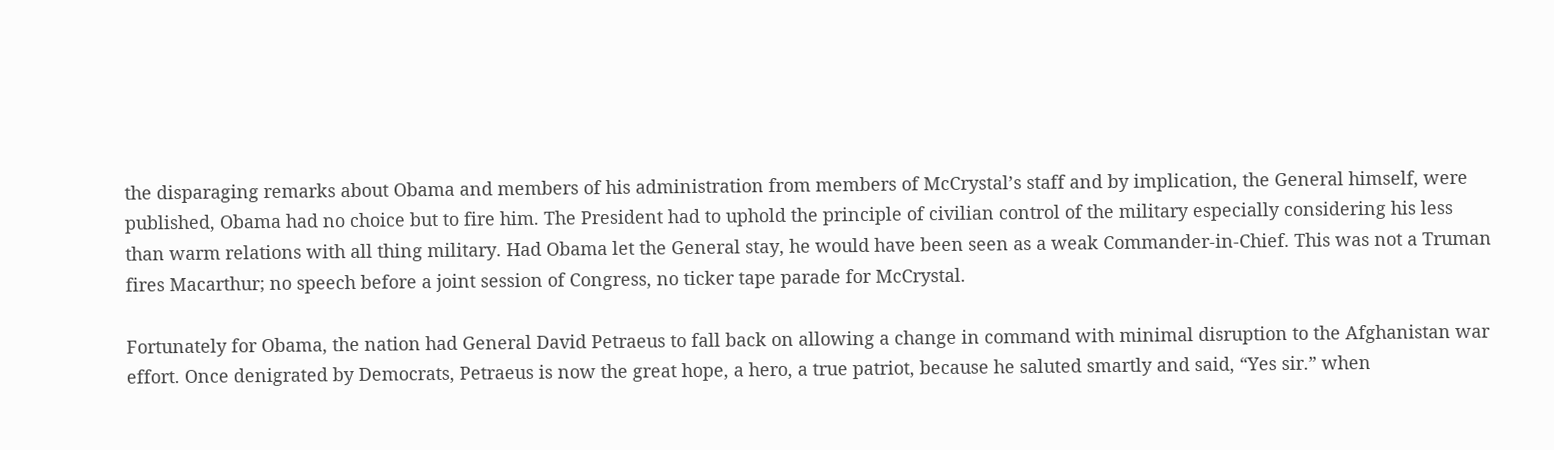the disparaging remarks about Obama and members of his administration from members of McCrystal’s staff and by implication, the General himself, were published, Obama had no choice but to fire him. The President had to uphold the principle of civilian control of the military especially considering his less than warm relations with all thing military. Had Obama let the General stay, he would have been seen as a weak Commander-in-Chief. This was not a Truman fires Macarthur; no speech before a joint session of Congress, no ticker tape parade for McCrystal.

Fortunately for Obama, the nation had General David Petraeus to fall back on allowing a change in command with minimal disruption to the Afghanistan war effort. Once denigrated by Democrats, Petraeus is now the great hope, a hero, a true patriot, because he saluted smartly and said, “Yes sir.” when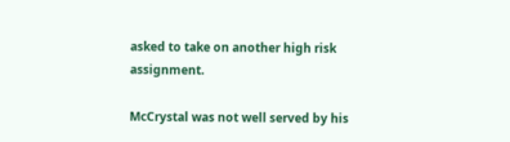asked to take on another high risk assignment.

McCrystal was not well served by his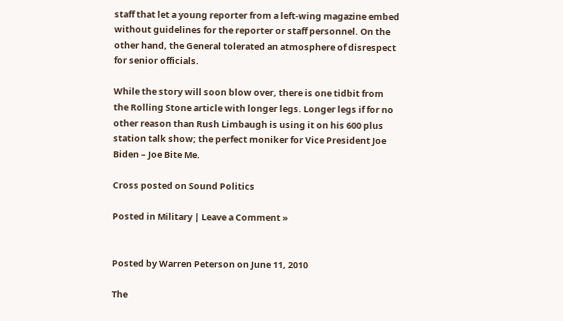staff that let a young reporter from a left-wing magazine embed without guidelines for the reporter or staff personnel. On the other hand, the General tolerated an atmosphere of disrespect for senior officials.

While the story will soon blow over, there is one tidbit from the Rolling Stone article with longer legs. Longer legs if for no other reason than Rush Limbaugh is using it on his 600 plus station talk show; the perfect moniker for Vice President Joe Biden – Joe Bite Me.

Cross posted on Sound Politics

Posted in Military | Leave a Comment »


Posted by Warren Peterson on June 11, 2010

The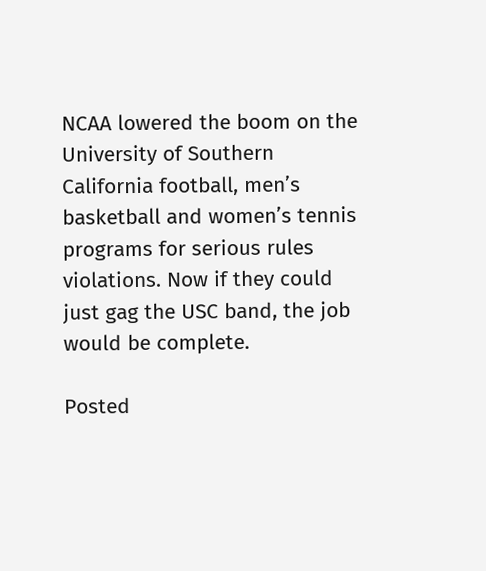NCAA lowered the boom on the University of Southern California football, men’s basketball and women’s tennis programs for serious rules violations. Now if they could just gag the USC band, the job would be complete.

Posted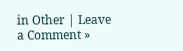in Other | Leave a Comment »